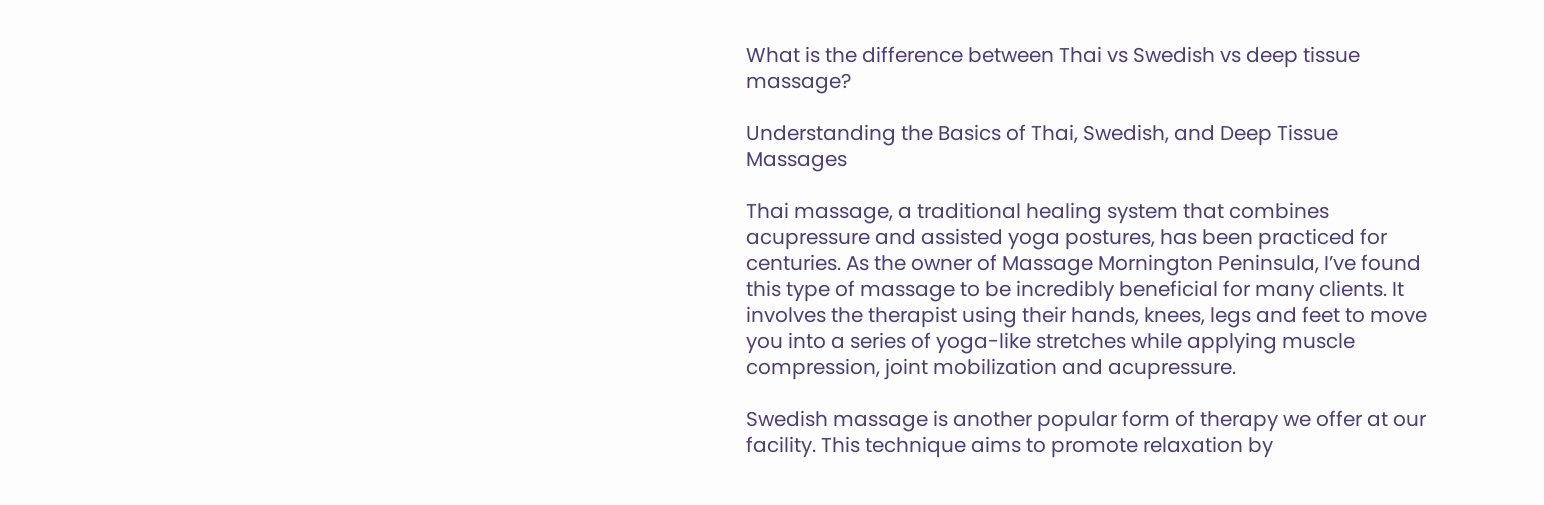What is the difference between Thai vs Swedish vs deep tissue massage?

Understanding the Basics of Thai, Swedish, and Deep Tissue Massages

Thai massage, a traditional healing system that combines acupressure and assisted yoga postures, has been practiced for centuries. As the owner of Massage Mornington Peninsula, I’ve found this type of massage to be incredibly beneficial for many clients. It involves the therapist using their hands, knees, legs and feet to move you into a series of yoga-like stretches while applying muscle compression, joint mobilization and acupressure.

Swedish massage is another popular form of therapy we offer at our facility. This technique aims to promote relaxation by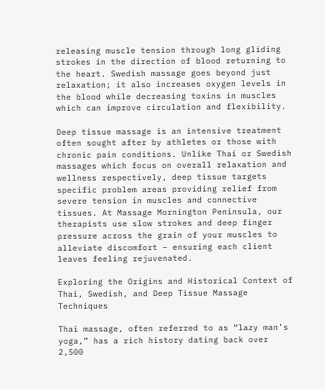releasing muscle tension through long gliding strokes in the direction of blood returning to the heart. Swedish massage goes beyond just relaxation; it also increases oxygen levels in the blood while decreasing toxins in muscles which can improve circulation and flexibility.

Deep tissue massage is an intensive treatment often sought after by athletes or those with chronic pain conditions. Unlike Thai or Swedish massages which focus on overall relaxation and wellness respectively, deep tissue targets specific problem areas providing relief from severe tension in muscles and connective tissues. At Massage Mornington Peninsula, our therapists use slow strokes and deep finger pressure across the grain of your muscles to alleviate discomfort – ensuring each client leaves feeling rejuvenated.

Exploring the Origins and Historical Context of Thai, Swedish, and Deep Tissue Massage Techniques

Thai massage, often referred to as “lazy man’s yoga,” has a rich history dating back over 2,500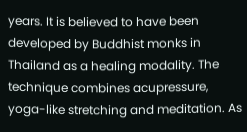years. It is believed to have been developed by Buddhist monks in Thailand as a healing modality. The technique combines acupressure, yoga-like stretching and meditation. As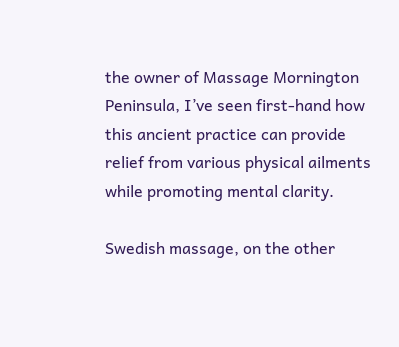the owner of Massage Mornington Peninsula, I’ve seen first-hand how this ancient practice can provide relief from various physical ailments while promoting mental clarity.

Swedish massage, on the other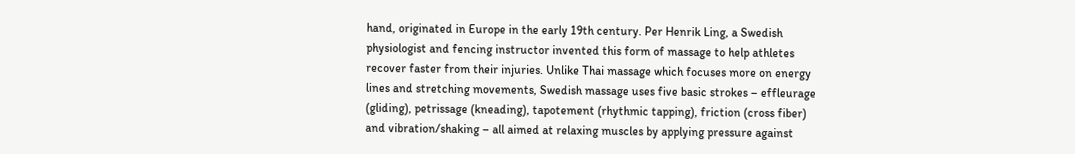hand, originated in Europe in the early 19th century. Per Henrik Ling, a Swedish physiologist and fencing instructor invented this form of massage to help athletes recover faster from their injuries. Unlike Thai massage which focuses more on energy lines and stretching movements, Swedish massage uses five basic strokes – effleurage (gliding), petrissage (kneading), tapotement (rhythmic tapping), friction (cross fiber) and vibration/shaking – all aimed at relaxing muscles by applying pressure against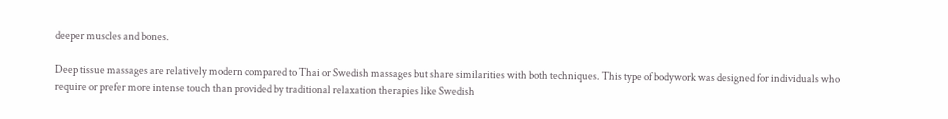deeper muscles and bones.

Deep tissue massages are relatively modern compared to Thai or Swedish massages but share similarities with both techniques. This type of bodywork was designed for individuals who require or prefer more intense touch than provided by traditional relaxation therapies like Swedish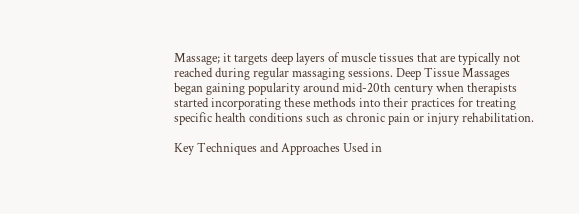Massage; it targets deep layers of muscle tissues that are typically not reached during regular massaging sessions. Deep Tissue Massages began gaining popularity around mid-20th century when therapists started incorporating these methods into their practices for treating specific health conditions such as chronic pain or injury rehabilitation.

Key Techniques and Approaches Used in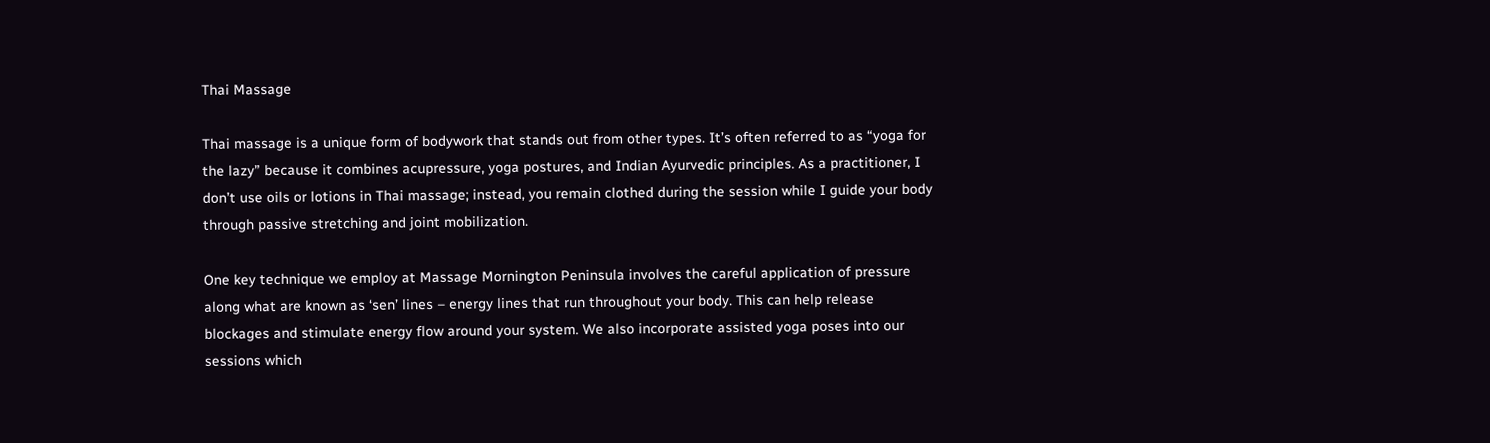Thai Massage

Thai massage is a unique form of bodywork that stands out from other types. It’s often referred to as “yoga for the lazy” because it combines acupressure, yoga postures, and Indian Ayurvedic principles. As a practitioner, I don’t use oils or lotions in Thai massage; instead, you remain clothed during the session while I guide your body through passive stretching and joint mobilization.

One key technique we employ at Massage Mornington Peninsula involves the careful application of pressure along what are known as ‘sen’ lines – energy lines that run throughout your body. This can help release blockages and stimulate energy flow around your system. We also incorporate assisted yoga poses into our sessions which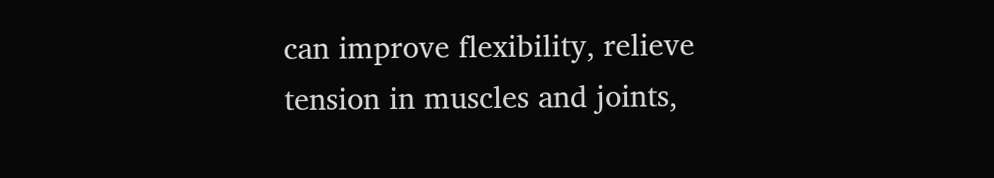can improve flexibility, relieve tension in muscles and joints,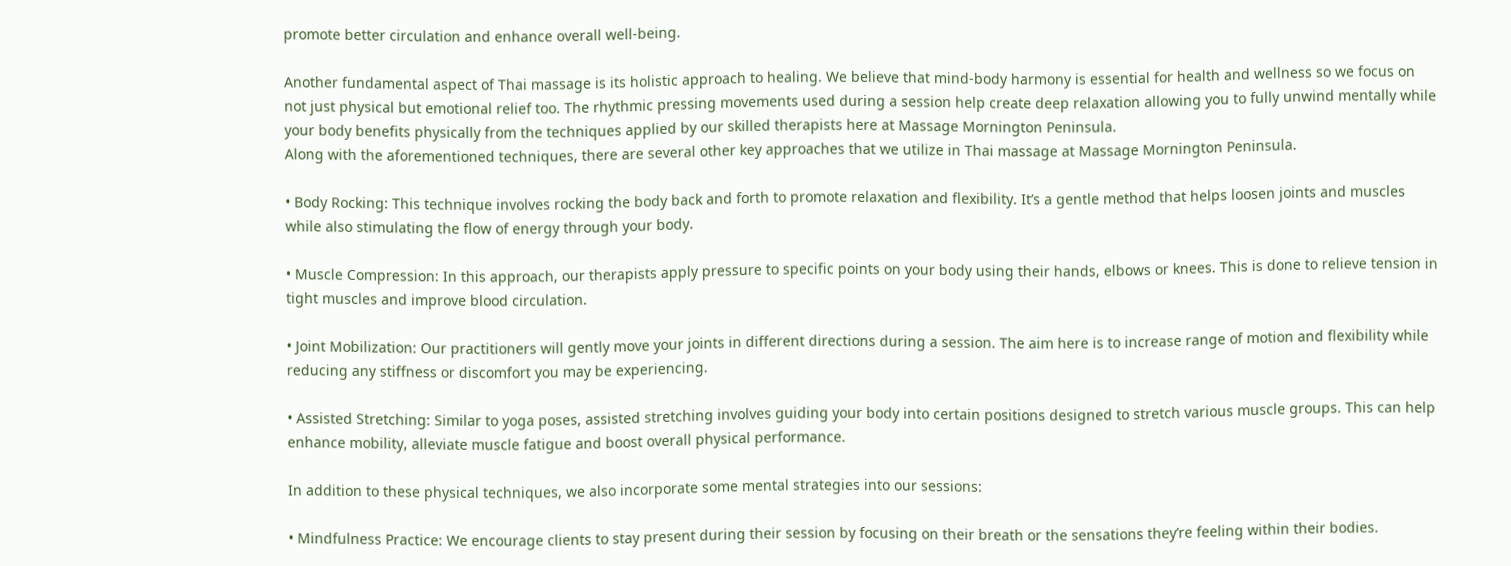promote better circulation and enhance overall well-being.

Another fundamental aspect of Thai massage is its holistic approach to healing. We believe that mind-body harmony is essential for health and wellness so we focus on not just physical but emotional relief too. The rhythmic pressing movements used during a session help create deep relaxation allowing you to fully unwind mentally while your body benefits physically from the techniques applied by our skilled therapists here at Massage Mornington Peninsula.
Along with the aforementioned techniques, there are several other key approaches that we utilize in Thai massage at Massage Mornington Peninsula.

• Body Rocking: This technique involves rocking the body back and forth to promote relaxation and flexibility. It’s a gentle method that helps loosen joints and muscles while also stimulating the flow of energy through your body.

• Muscle Compression: In this approach, our therapists apply pressure to specific points on your body using their hands, elbows or knees. This is done to relieve tension in tight muscles and improve blood circulation.

• Joint Mobilization: Our practitioners will gently move your joints in different directions during a session. The aim here is to increase range of motion and flexibility while reducing any stiffness or discomfort you may be experiencing.

• Assisted Stretching: Similar to yoga poses, assisted stretching involves guiding your body into certain positions designed to stretch various muscle groups. This can help enhance mobility, alleviate muscle fatigue and boost overall physical performance.

In addition to these physical techniques, we also incorporate some mental strategies into our sessions:

• Mindfulness Practice: We encourage clients to stay present during their session by focusing on their breath or the sensations they’re feeling within their bodies.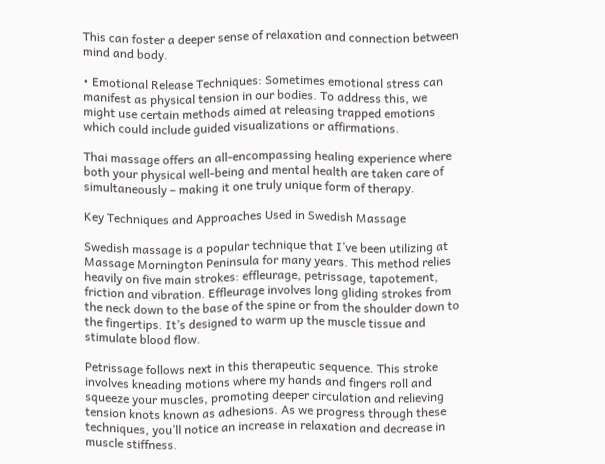This can foster a deeper sense of relaxation and connection between mind and body.

• Emotional Release Techniques: Sometimes emotional stress can manifest as physical tension in our bodies. To address this, we might use certain methods aimed at releasing trapped emotions which could include guided visualizations or affirmations.

Thai massage offers an all-encompassing healing experience where both your physical well-being and mental health are taken care of simultaneously – making it one truly unique form of therapy.

Key Techniques and Approaches Used in Swedish Massage

Swedish massage is a popular technique that I’ve been utilizing at Massage Mornington Peninsula for many years. This method relies heavily on five main strokes: effleurage, petrissage, tapotement, friction and vibration. Effleurage involves long gliding strokes from the neck down to the base of the spine or from the shoulder down to the fingertips. It’s designed to warm up the muscle tissue and stimulate blood flow.

Petrissage follows next in this therapeutic sequence. This stroke involves kneading motions where my hands and fingers roll and squeeze your muscles, promoting deeper circulation and relieving tension knots known as adhesions. As we progress through these techniques, you’ll notice an increase in relaxation and decrease in muscle stiffness.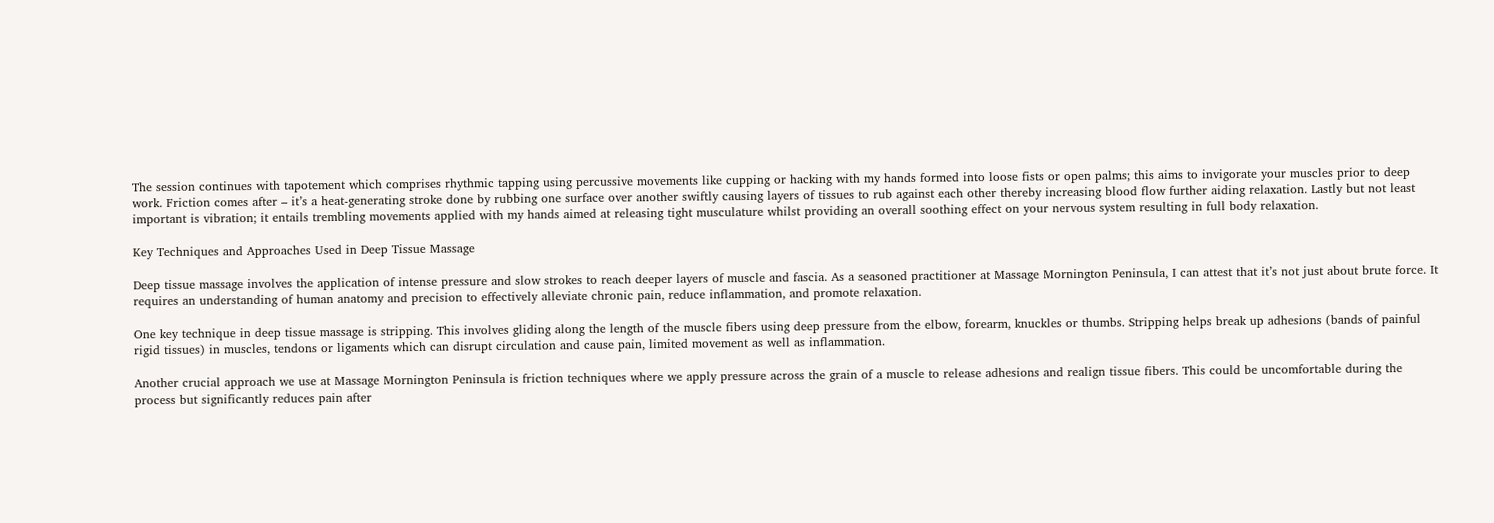The session continues with tapotement which comprises rhythmic tapping using percussive movements like cupping or hacking with my hands formed into loose fists or open palms; this aims to invigorate your muscles prior to deep work. Friction comes after – it’s a heat-generating stroke done by rubbing one surface over another swiftly causing layers of tissues to rub against each other thereby increasing blood flow further aiding relaxation. Lastly but not least important is vibration; it entails trembling movements applied with my hands aimed at releasing tight musculature whilst providing an overall soothing effect on your nervous system resulting in full body relaxation.

Key Techniques and Approaches Used in Deep Tissue Massage

Deep tissue massage involves the application of intense pressure and slow strokes to reach deeper layers of muscle and fascia. As a seasoned practitioner at Massage Mornington Peninsula, I can attest that it’s not just about brute force. It requires an understanding of human anatomy and precision to effectively alleviate chronic pain, reduce inflammation, and promote relaxation.

One key technique in deep tissue massage is stripping. This involves gliding along the length of the muscle fibers using deep pressure from the elbow, forearm, knuckles or thumbs. Stripping helps break up adhesions (bands of painful rigid tissues) in muscles, tendons or ligaments which can disrupt circulation and cause pain, limited movement as well as inflammation.

Another crucial approach we use at Massage Mornington Peninsula is friction techniques where we apply pressure across the grain of a muscle to release adhesions and realign tissue fibers. This could be uncomfortable during the process but significantly reduces pain after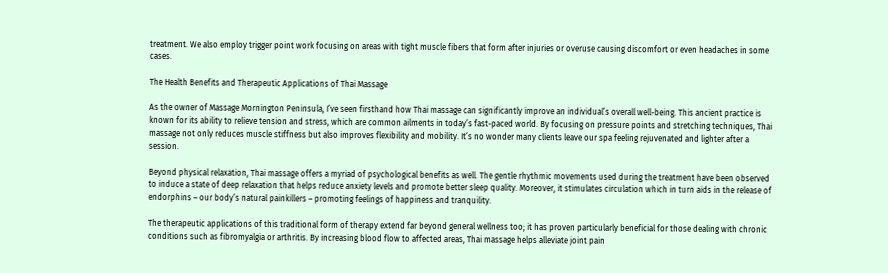treatment. We also employ trigger point work focusing on areas with tight muscle fibers that form after injuries or overuse causing discomfort or even headaches in some cases.

The Health Benefits and Therapeutic Applications of Thai Massage

As the owner of Massage Mornington Peninsula, I’ve seen firsthand how Thai massage can significantly improve an individual’s overall well-being. This ancient practice is known for its ability to relieve tension and stress, which are common ailments in today’s fast-paced world. By focusing on pressure points and stretching techniques, Thai massage not only reduces muscle stiffness but also improves flexibility and mobility. It’s no wonder many clients leave our spa feeling rejuvenated and lighter after a session.

Beyond physical relaxation, Thai massage offers a myriad of psychological benefits as well. The gentle rhythmic movements used during the treatment have been observed to induce a state of deep relaxation that helps reduce anxiety levels and promote better sleep quality. Moreover, it stimulates circulation which in turn aids in the release of endorphins – our body’s natural painkillers – promoting feelings of happiness and tranquility.

The therapeutic applications of this traditional form of therapy extend far beyond general wellness too; it has proven particularly beneficial for those dealing with chronic conditions such as fibromyalgia or arthritis. By increasing blood flow to affected areas, Thai massage helps alleviate joint pain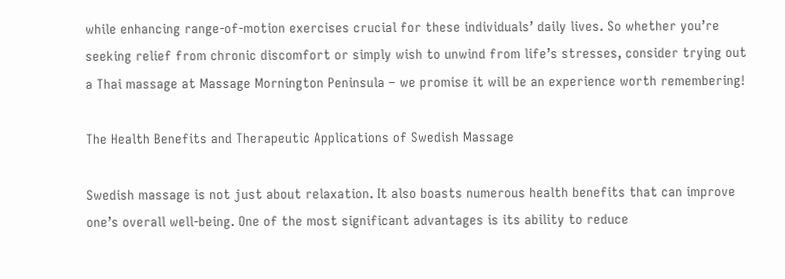while enhancing range-of-motion exercises crucial for these individuals’ daily lives. So whether you’re seeking relief from chronic discomfort or simply wish to unwind from life’s stresses, consider trying out a Thai massage at Massage Mornington Peninsula – we promise it will be an experience worth remembering!

The Health Benefits and Therapeutic Applications of Swedish Massage

Swedish massage is not just about relaxation. It also boasts numerous health benefits that can improve one’s overall well-being. One of the most significant advantages is its ability to reduce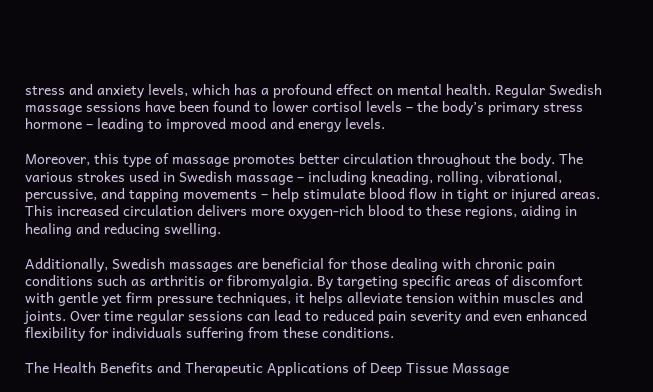stress and anxiety levels, which has a profound effect on mental health. Regular Swedish massage sessions have been found to lower cortisol levels – the body’s primary stress hormone – leading to improved mood and energy levels.

Moreover, this type of massage promotes better circulation throughout the body. The various strokes used in Swedish massage – including kneading, rolling, vibrational, percussive, and tapping movements – help stimulate blood flow in tight or injured areas. This increased circulation delivers more oxygen-rich blood to these regions, aiding in healing and reducing swelling.

Additionally, Swedish massages are beneficial for those dealing with chronic pain conditions such as arthritis or fibromyalgia. By targeting specific areas of discomfort with gentle yet firm pressure techniques, it helps alleviate tension within muscles and joints. Over time regular sessions can lead to reduced pain severity and even enhanced flexibility for individuals suffering from these conditions.

The Health Benefits and Therapeutic Applications of Deep Tissue Massage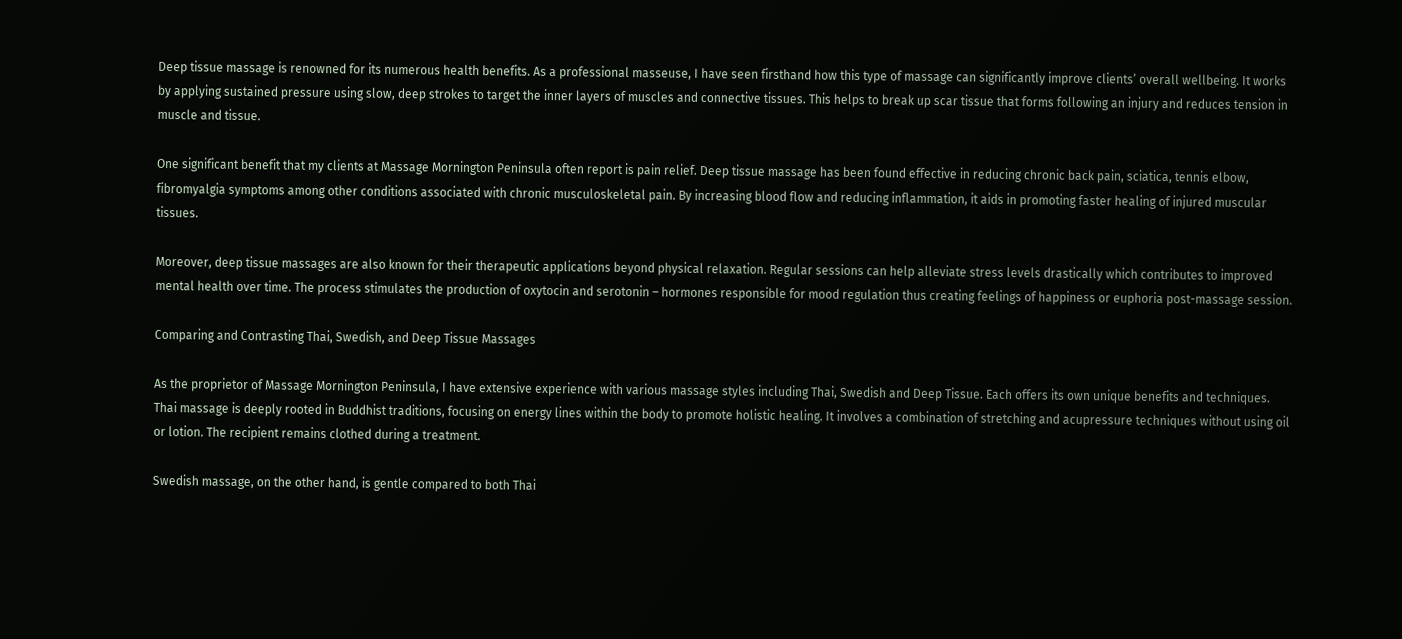Deep tissue massage is renowned for its numerous health benefits. As a professional masseuse, I have seen firsthand how this type of massage can significantly improve clients’ overall wellbeing. It works by applying sustained pressure using slow, deep strokes to target the inner layers of muscles and connective tissues. This helps to break up scar tissue that forms following an injury and reduces tension in muscle and tissue.

One significant benefit that my clients at Massage Mornington Peninsula often report is pain relief. Deep tissue massage has been found effective in reducing chronic back pain, sciatica, tennis elbow, fibromyalgia symptoms among other conditions associated with chronic musculoskeletal pain. By increasing blood flow and reducing inflammation, it aids in promoting faster healing of injured muscular tissues.

Moreover, deep tissue massages are also known for their therapeutic applications beyond physical relaxation. Regular sessions can help alleviate stress levels drastically which contributes to improved mental health over time. The process stimulates the production of oxytocin and serotonin – hormones responsible for mood regulation thus creating feelings of happiness or euphoria post-massage session.

Comparing and Contrasting Thai, Swedish, and Deep Tissue Massages

As the proprietor of Massage Mornington Peninsula, I have extensive experience with various massage styles including Thai, Swedish and Deep Tissue. Each offers its own unique benefits and techniques. Thai massage is deeply rooted in Buddhist traditions, focusing on energy lines within the body to promote holistic healing. It involves a combination of stretching and acupressure techniques without using oil or lotion. The recipient remains clothed during a treatment.

Swedish massage, on the other hand, is gentle compared to both Thai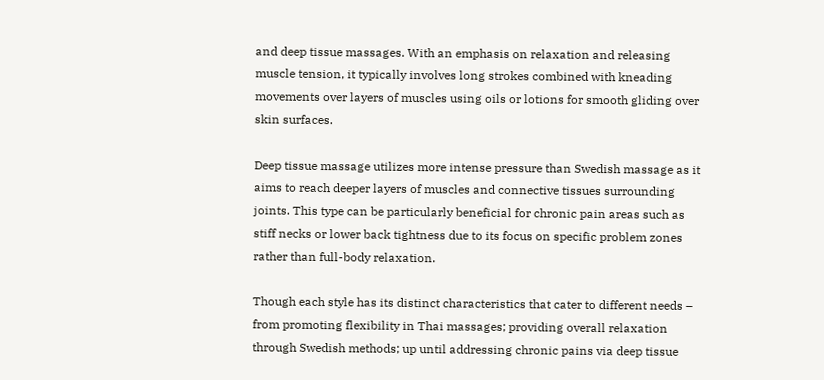and deep tissue massages. With an emphasis on relaxation and releasing muscle tension, it typically involves long strokes combined with kneading movements over layers of muscles using oils or lotions for smooth gliding over skin surfaces.

Deep tissue massage utilizes more intense pressure than Swedish massage as it aims to reach deeper layers of muscles and connective tissues surrounding joints. This type can be particularly beneficial for chronic pain areas such as stiff necks or lower back tightness due to its focus on specific problem zones rather than full-body relaxation.

Though each style has its distinct characteristics that cater to different needs – from promoting flexibility in Thai massages; providing overall relaxation through Swedish methods; up until addressing chronic pains via deep tissue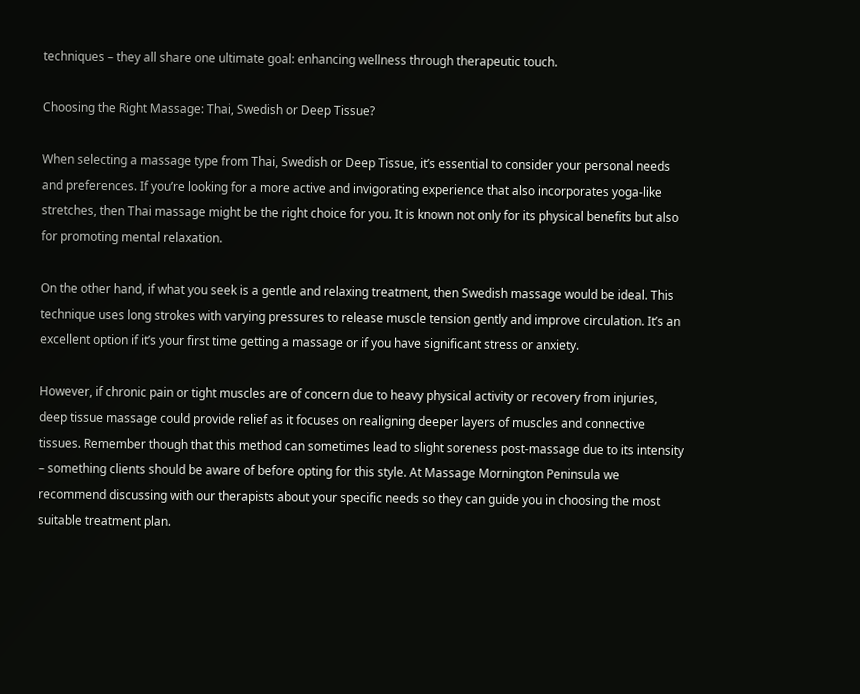techniques – they all share one ultimate goal: enhancing wellness through therapeutic touch.

Choosing the Right Massage: Thai, Swedish or Deep Tissue?

When selecting a massage type from Thai, Swedish or Deep Tissue, it’s essential to consider your personal needs and preferences. If you’re looking for a more active and invigorating experience that also incorporates yoga-like stretches, then Thai massage might be the right choice for you. It is known not only for its physical benefits but also for promoting mental relaxation.

On the other hand, if what you seek is a gentle and relaxing treatment, then Swedish massage would be ideal. This technique uses long strokes with varying pressures to release muscle tension gently and improve circulation. It’s an excellent option if it’s your first time getting a massage or if you have significant stress or anxiety.

However, if chronic pain or tight muscles are of concern due to heavy physical activity or recovery from injuries, deep tissue massage could provide relief as it focuses on realigning deeper layers of muscles and connective tissues. Remember though that this method can sometimes lead to slight soreness post-massage due to its intensity – something clients should be aware of before opting for this style. At Massage Mornington Peninsula we recommend discussing with our therapists about your specific needs so they can guide you in choosing the most suitable treatment plan.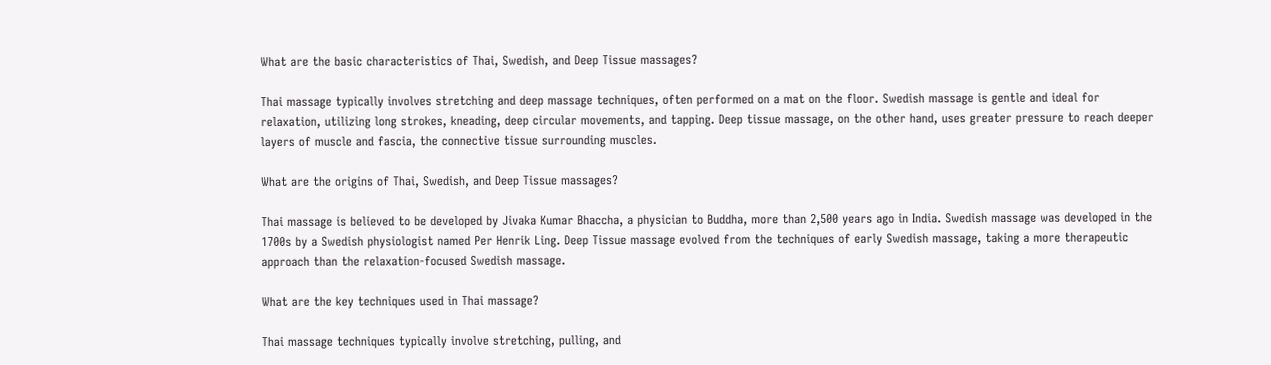What are the basic characteristics of Thai, Swedish, and Deep Tissue massages?

Thai massage typically involves stretching and deep massage techniques, often performed on a mat on the floor. Swedish massage is gentle and ideal for relaxation, utilizing long strokes, kneading, deep circular movements, and tapping. Deep tissue massage, on the other hand, uses greater pressure to reach deeper layers of muscle and fascia, the connective tissue surrounding muscles.

What are the origins of Thai, Swedish, and Deep Tissue massages?

Thai massage is believed to be developed by Jivaka Kumar Bhaccha, a physician to Buddha, more than 2,500 years ago in India. Swedish massage was developed in the 1700s by a Swedish physiologist named Per Henrik Ling. Deep Tissue massage evolved from the techniques of early Swedish massage, taking a more therapeutic approach than the relaxation-focused Swedish massage.

What are the key techniques used in Thai massage?

Thai massage techniques typically involve stretching, pulling, and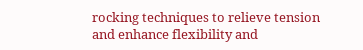rocking techniques to relieve tension and enhance flexibility and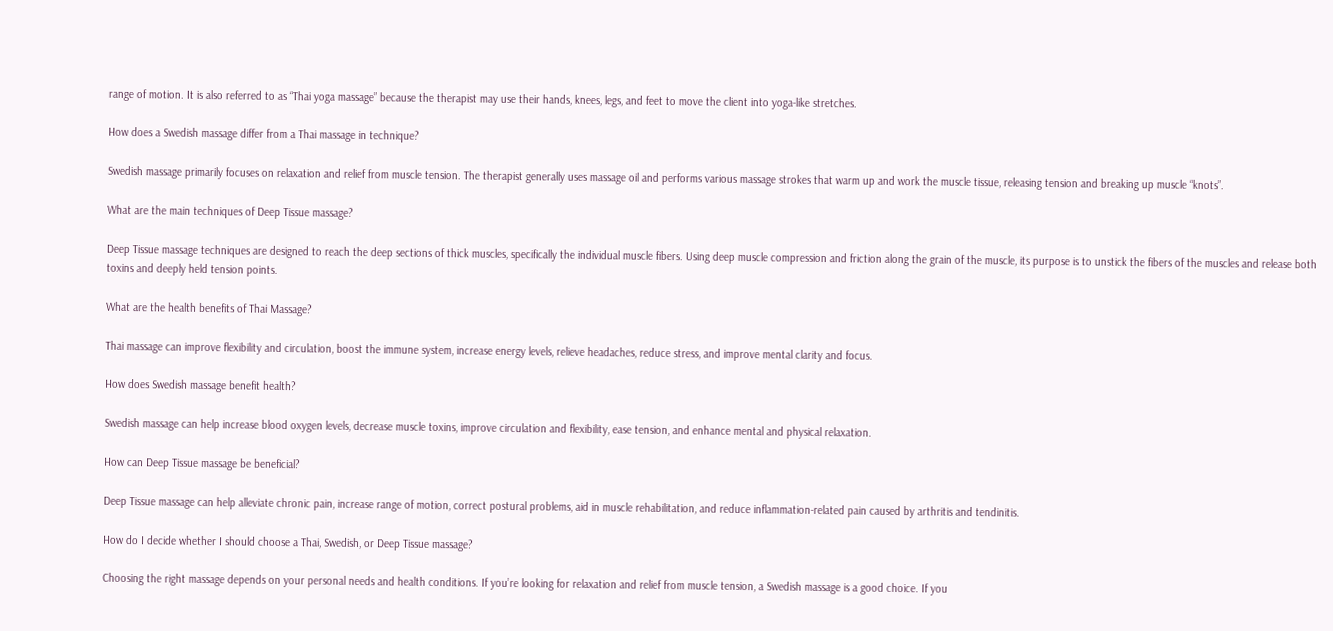range of motion. It is also referred to as “Thai yoga massage” because the therapist may use their hands, knees, legs, and feet to move the client into yoga-like stretches.

How does a Swedish massage differ from a Thai massage in technique?

Swedish massage primarily focuses on relaxation and relief from muscle tension. The therapist generally uses massage oil and performs various massage strokes that warm up and work the muscle tissue, releasing tension and breaking up muscle “knots”.

What are the main techniques of Deep Tissue massage?

Deep Tissue massage techniques are designed to reach the deep sections of thick muscles, specifically the individual muscle fibers. Using deep muscle compression and friction along the grain of the muscle, its purpose is to unstick the fibers of the muscles and release both toxins and deeply held tension points.

What are the health benefits of Thai Massage?

Thai massage can improve flexibility and circulation, boost the immune system, increase energy levels, relieve headaches, reduce stress, and improve mental clarity and focus.

How does Swedish massage benefit health?

Swedish massage can help increase blood oxygen levels, decrease muscle toxins, improve circulation and flexibility, ease tension, and enhance mental and physical relaxation.

How can Deep Tissue massage be beneficial?

Deep Tissue massage can help alleviate chronic pain, increase range of motion, correct postural problems, aid in muscle rehabilitation, and reduce inflammation-related pain caused by arthritis and tendinitis.

How do I decide whether I should choose a Thai, Swedish, or Deep Tissue massage?

Choosing the right massage depends on your personal needs and health conditions. If you’re looking for relaxation and relief from muscle tension, a Swedish massage is a good choice. If you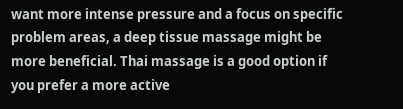want more intense pressure and a focus on specific problem areas, a deep tissue massage might be more beneficial. Thai massage is a good option if you prefer a more active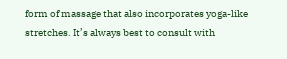form of massage that also incorporates yoga-like stretches. It’s always best to consult with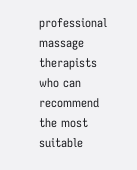professional massage therapists who can recommend the most suitable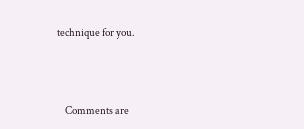technique for you.



    Comments are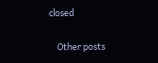closed

    Other posts